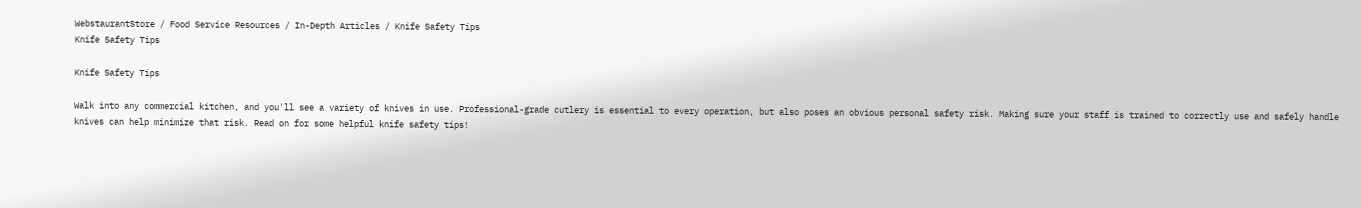WebstaurantStore / Food Service Resources / In-Depth Articles / Knife Safety Tips
Knife Safety Tips

Knife Safety Tips

Walk into any commercial kitchen, and you'll see a variety of knives in use. Professional-grade cutlery is essential to every operation, but also poses an obvious personal safety risk. Making sure your staff is trained to correctly use and safely handle knives can help minimize that risk. Read on for some helpful knife safety tips!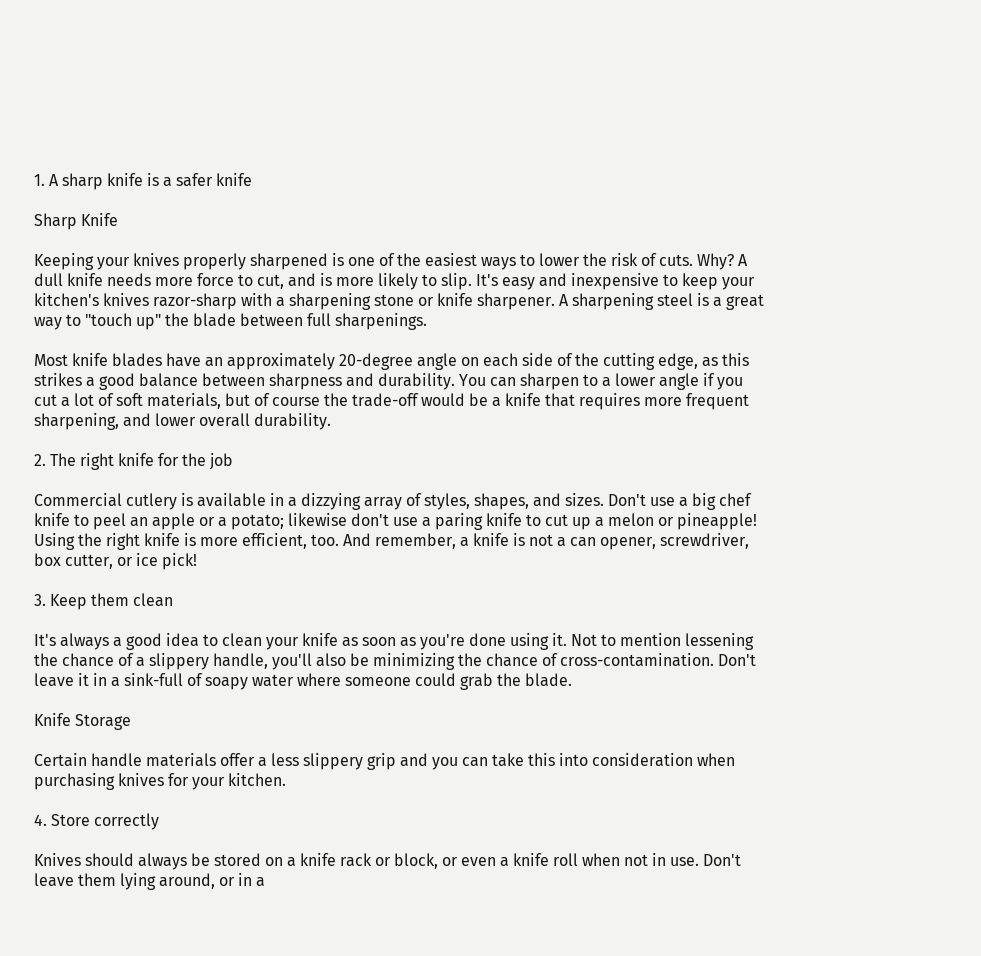1. A sharp knife is a safer knife

Sharp Knife

Keeping your knives properly sharpened is one of the easiest ways to lower the risk of cuts. Why? A dull knife needs more force to cut, and is more likely to slip. It's easy and inexpensive to keep your kitchen's knives razor-sharp with a sharpening stone or knife sharpener. A sharpening steel is a great way to "touch up" the blade between full sharpenings.

Most knife blades have an approximately 20-degree angle on each side of the cutting edge, as this strikes a good balance between sharpness and durability. You can sharpen to a lower angle if you cut a lot of soft materials, but of course the trade-off would be a knife that requires more frequent sharpening, and lower overall durability.

2. The right knife for the job

Commercial cutlery is available in a dizzying array of styles, shapes, and sizes. Don't use a big chef knife to peel an apple or a potato; likewise don't use a paring knife to cut up a melon or pineapple! Using the right knife is more efficient, too. And remember, a knife is not a can opener, screwdriver, box cutter, or ice pick!

3. Keep them clean

It's always a good idea to clean your knife as soon as you're done using it. Not to mention lessening the chance of a slippery handle, you'll also be minimizing the chance of cross-contamination. Don't leave it in a sink-full of soapy water where someone could grab the blade.

Knife Storage

Certain handle materials offer a less slippery grip and you can take this into consideration when purchasing knives for your kitchen.

4. Store correctly

Knives should always be stored on a knife rack or block, or even a knife roll when not in use. Don't leave them lying around, or in a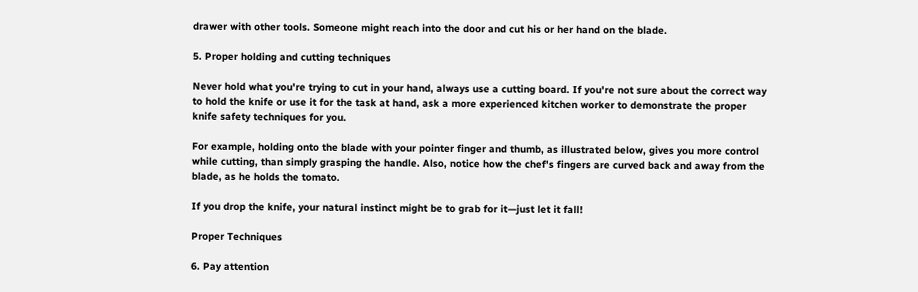drawer with other tools. Someone might reach into the door and cut his or her hand on the blade.

5. Proper holding and cutting techniques

Never hold what you're trying to cut in your hand, always use a cutting board. If you're not sure about the correct way to hold the knife or use it for the task at hand, ask a more experienced kitchen worker to demonstrate the proper knife safety techniques for you.

For example, holding onto the blade with your pointer finger and thumb, as illustrated below, gives you more control while cutting, than simply grasping the handle. Also, notice how the chef's fingers are curved back and away from the blade, as he holds the tomato.

If you drop the knife, your natural instinct might be to grab for it—just let it fall!

Proper Techniques

6. Pay attention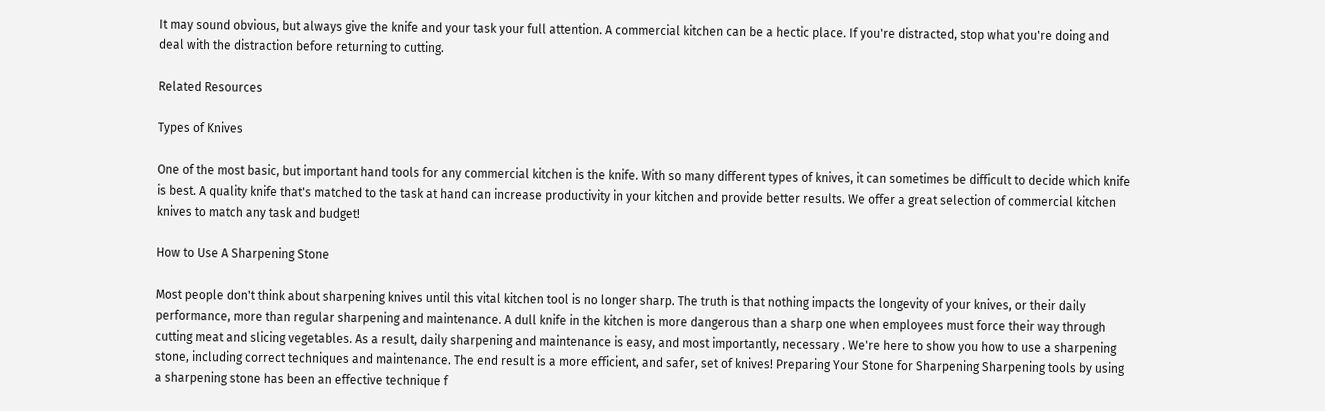It may sound obvious, but always give the knife and your task your full attention. A commercial kitchen can be a hectic place. If you're distracted, stop what you're doing and deal with the distraction before returning to cutting.

Related Resources

Types of Knives

One of the most basic, but important hand tools for any commercial kitchen is the knife. With so many different types of knives, it can sometimes be difficult to decide which knife is best. A quality knife that's matched to the task at hand can increase productivity in your kitchen and provide better results. We offer a great selection of commercial kitchen knives to match any task and budget!

How to Use A Sharpening Stone

Most people don't think about sharpening knives until this vital kitchen tool is no longer sharp. The truth is that nothing impacts the longevity of your knives, or their daily performance, more than regular sharpening and maintenance. A dull knife in the kitchen is more dangerous than a sharp one when employees must force their way through cutting meat and slicing vegetables. As a result, daily sharpening and maintenance is easy, and most importantly, necessary . We're here to show you how to use a sharpening stone, including correct techniques and maintenance. The end result is a more efficient, and safer, set of knives! Preparing Your Stone for Sharpening Sharpening tools by using a sharpening stone has been an effective technique f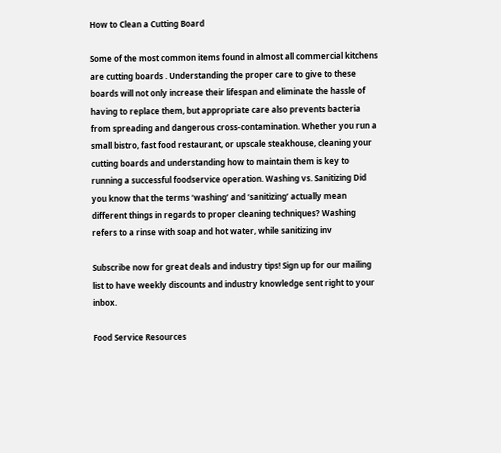How to Clean a Cutting Board

Some of the most common items found in almost all commercial kitchens are cutting boards . Understanding the proper care to give to these boards will not only increase their lifespan and eliminate the hassle of having to replace them, but appropriate care also prevents bacteria from spreading and dangerous cross-contamination. Whether you run a small bistro, fast food restaurant, or upscale steakhouse, cleaning your cutting boards and understanding how to maintain them is key to running a successful foodservice operation. Washing vs. Sanitizing Did you know that the terms ‘washing’ and ‘sanitizing’ actually mean different things in regards to proper cleaning techniques? Washing refers to a rinse with soap and hot water, while sanitizing inv

Subscribe now for great deals and industry tips! Sign up for our mailing list to have weekly discounts and industry knowledge sent right to your inbox.

Food Service Resources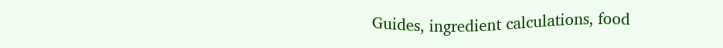Guides, ingredient calculations, food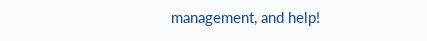management, and help!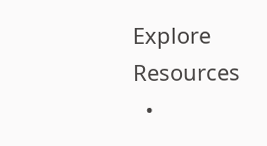Explore Resources
  •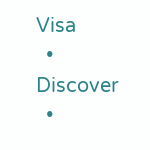Visa
  • Discover
  •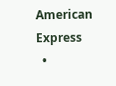American Express
  •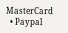MasterCard
  • Paypal